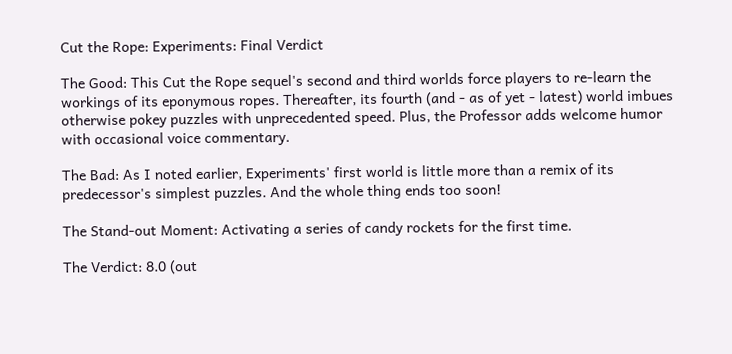Cut the Rope: Experiments: Final Verdict

The Good: This Cut the Rope sequel's second and third worlds force players to re-learn the workings of its eponymous ropes. Thereafter, its fourth (and - as of yet - latest) world imbues otherwise pokey puzzles with unprecedented speed. Plus, the Professor adds welcome humor with occasional voice commentary.

The Bad: As I noted earlier, Experiments' first world is little more than a remix of its predecessor's simplest puzzles. And the whole thing ends too soon!

The Stand-out Moment: Activating a series of candy rockets for the first time.

The Verdict: 8.0 (out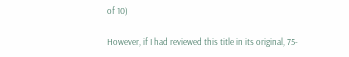of 10)

However, if I had reviewed this title in its original, 75-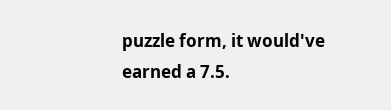puzzle form, it would've earned a 7.5.